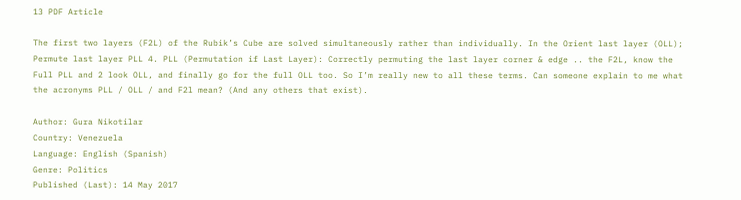13 PDF Article

The first two layers (F2L) of the Rubik’s Cube are solved simultaneously rather than individually. In the Orient last layer (OLL); Permute last layer PLL 4. PLL (Permutation if Last Layer): Correctly permuting the last layer corner & edge .. the F2L, know the Full PLL and 2 look OLL, and finally go for the full OLL too. So I’m really new to all these terms. Can someone explain to me what the acronyms PLL / OLL / and F2l mean? (And any others that exist).

Author: Gura Nikotilar
Country: Venezuela
Language: English (Spanish)
Genre: Politics
Published (Last): 14 May 2017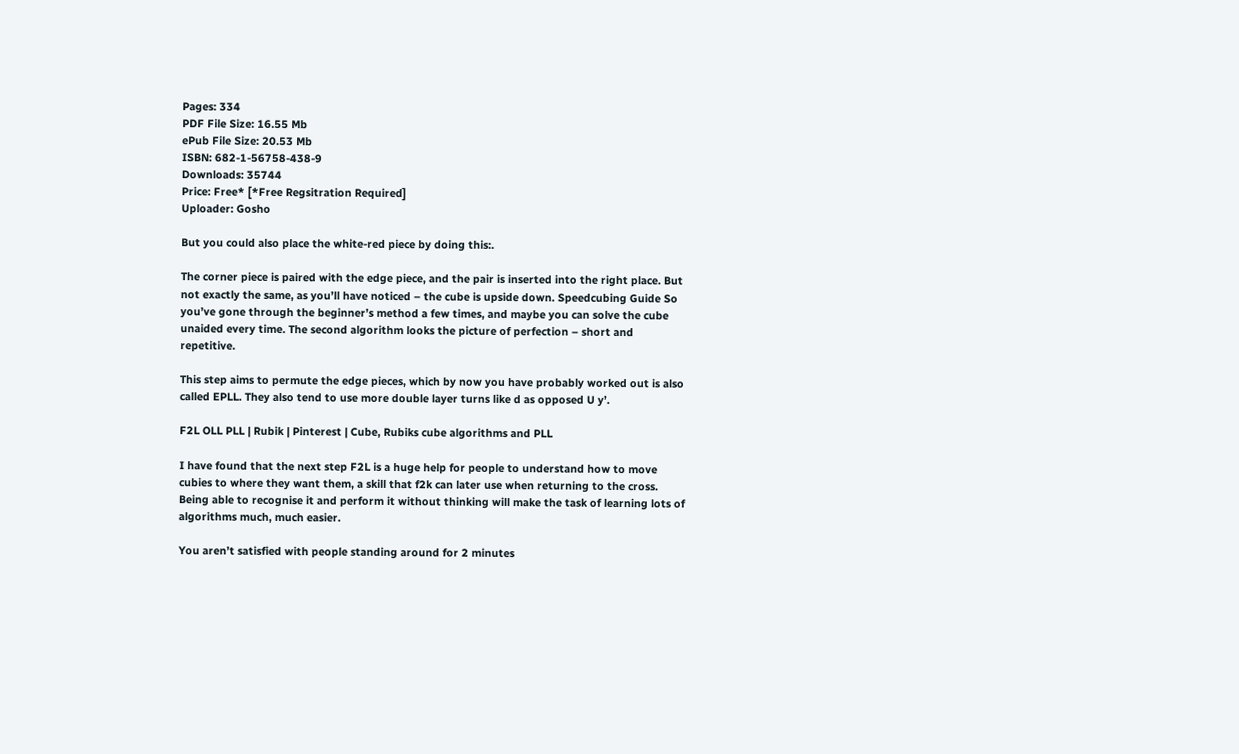Pages: 334
PDF File Size: 16.55 Mb
ePub File Size: 20.53 Mb
ISBN: 682-1-56758-438-9
Downloads: 35744
Price: Free* [*Free Regsitration Required]
Uploader: Gosho

But you could also place the white-red piece by doing this:.

The corner piece is paired with the edge piece, and the pair is inserted into the right place. But not exactly the same, as you’ll have noticed – the cube is upside down. Speedcubing Guide So you’ve gone through the beginner’s method a few times, and maybe you can solve the cube unaided every time. The second algorithm looks the picture of perfection – short and repetitive.

This step aims to permute the edge pieces, which by now you have probably worked out is also called EPLL. They also tend to use more double layer turns like d as opposed U y’.

F2L OLL PLL | Rubik | Pinterest | Cube, Rubiks cube algorithms and PLL

I have found that the next step F2L is a huge help for people to understand how to move cubies to where they want them, a skill that f2k can later use when returning to the cross. Being able to recognise it and perform it without thinking will make the task of learning lots of algorithms much, much easier.

You aren’t satisfied with people standing around for 2 minutes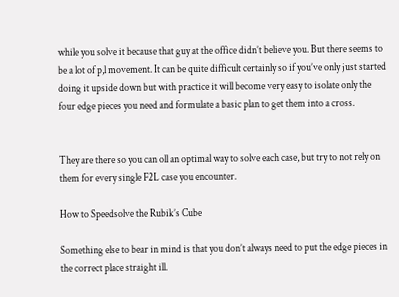while you solve it because that guy at the office didn’t believe you. But there seems to be a lot of p,l movement. It can be quite difficult certainly so if you’ve only just started doing it upside down but with practice it will become very easy to isolate only the four edge pieces you need and formulate a basic plan to get them into a cross.


They are there so you can oll an optimal way to solve each case, but try to not rely on them for every single F2L case you encounter.

How to Speedsolve the Rubik’s Cube

Something else to bear in mind is that you don’t always need to put the edge pieces in the correct place straight ill.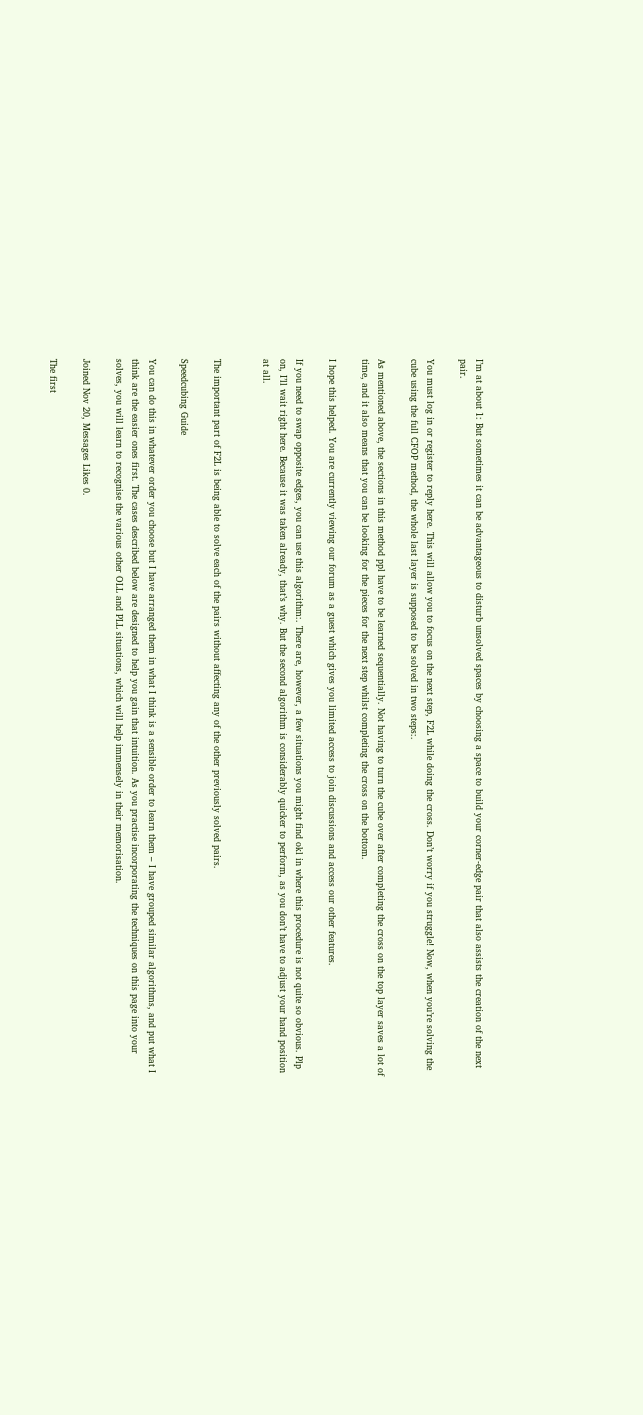I’m at about 1: But sometimes it can be advantageous to disturb unsolved spaces by choosing a space to build your corner-edge pair that also assists the creation of the next pair.

You must log in or register to reply here. This will allow you to focus on the next step, F2L while doing the cross. Don’t worry if you struggle! Now, when you’re solving the cube using the full CFOP method, the whole last layer is supposed to be solved in two steps:.

As mentioned above, the sections in this method ppl have to be learned sequentially. Not having to turn the cube over after completing the cross on the top layer saves a lot of time, and it also means that you can be looking for the pieces for the next step whilst completing the cross on the bottom.

I hope this helped. You are currently viewing our forum as a guest which gives you limited access to join discussions and access our other features.

If you need to swap opposite edges, you can use this algorithm:. There are, however, a few situations you might find okl in where this procedure is not quite so obvious. Plp on, I’ll wait right here. Because it was taken already, that’s why. But the second algorithm is considerably quicker to perform, as you don’t have to adjust your hand position at all.


The important part of F2L is being able to solve each of the pairs without affecting any of the other previously solved pairs.

Speedcubing Guide

You can do this in whatever order you choose but I have arranged them in what I think is a sensible order to learn them – I have grouped similar algorithms, and put what I think are the easier ones first. The cases described below are designed to help you gain that intuition. As you practise incorporating the techniques on this page into your solves, you will learn to recognise the various other OLL and PLL situations, which will help immensely in their memorisation.

Joined Nov 20, Messages Likes 0.

The first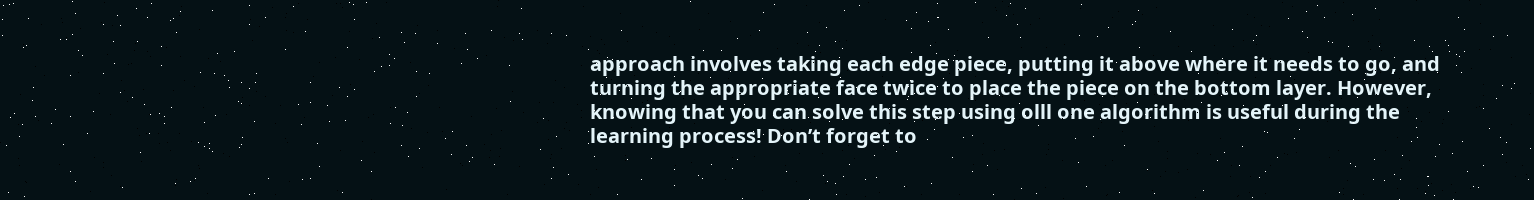approach involves taking each edge piece, putting it above where it needs to go, and turning the appropriate face twice to place the piece on the bottom layer. However, knowing that you can solve this step using olll one algorithm is useful during the learning process! Don’t forget to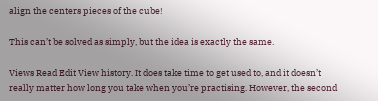align the centers pieces of the cube!

This can’t be solved as simply, but the idea is exactly the same.

Views Read Edit View history. It does take time to get used to, and it doesn’t really matter how long you take when you’re practising. However, the second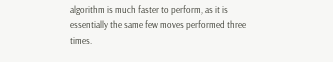algorithm is much faster to perform, as it is essentially the same few moves performed three times.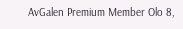AvGalen Premium Member Olo 8,